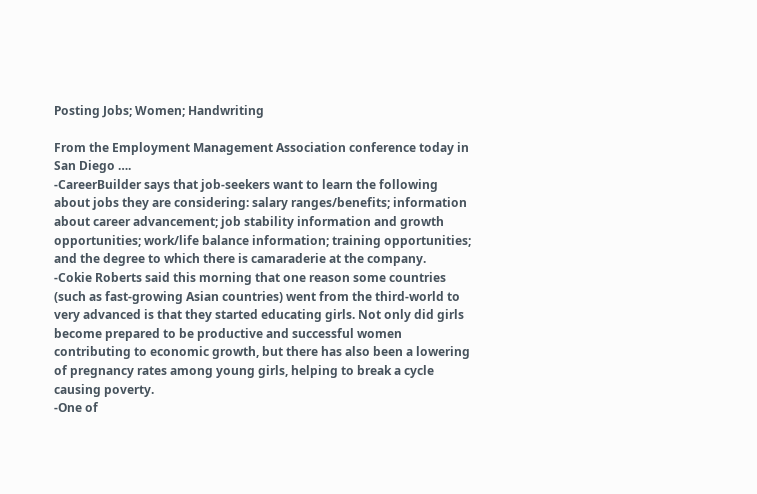Posting Jobs; Women; Handwriting

From the Employment Management Association conference today in San Diego ….
-CareerBuilder says that job-seekers want to learn the following about jobs they are considering: salary ranges/benefits; information about career advancement; job stability information and growth opportunities; work/life balance information; training opportunities; and the degree to which there is camaraderie at the company.
-Cokie Roberts said this morning that one reason some countries (such as fast-growing Asian countries) went from the third-world to very advanced is that they started educating girls. Not only did girls become prepared to be productive and successful women contributing to economic growth, but there has also been a lowering of pregnancy rates among young girls, helping to break a cycle causing poverty.
-One of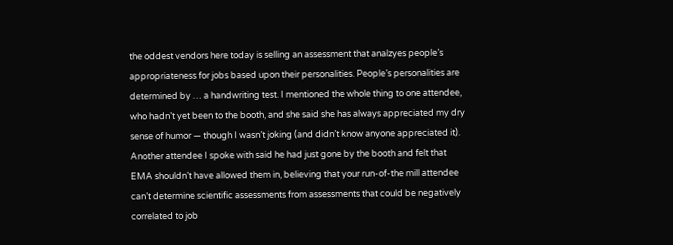the oddest vendors here today is selling an assessment that analzyes people’s appropriateness for jobs based upon their personalities. People’s personalities are determined by … a handwriting test. I mentioned the whole thing to one attendee, who hadn’t yet been to the booth, and she said she has always appreciated my dry sense of humor — though I wasn’t joking (and didn’t know anyone appreciated it). Another attendee I spoke with said he had just gone by the booth and felt that EMA shouldn’t have allowed them in, believing that your run-of-the mill attendee can’t determine scientific assessments from assessments that could be negatively correlated to job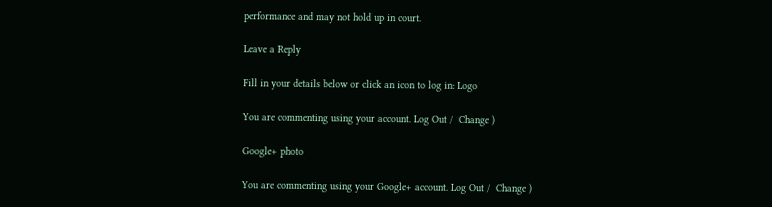performance and may not hold up in court.

Leave a Reply

Fill in your details below or click an icon to log in: Logo

You are commenting using your account. Log Out /  Change )

Google+ photo

You are commenting using your Google+ account. Log Out /  Change )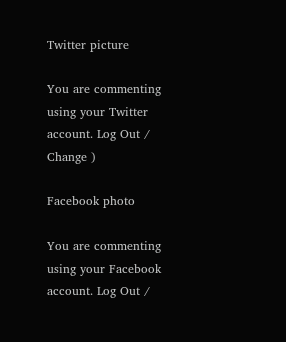Twitter picture

You are commenting using your Twitter account. Log Out /  Change )

Facebook photo

You are commenting using your Facebook account. Log Out /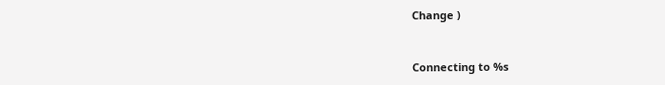Change )


Connecting to %s